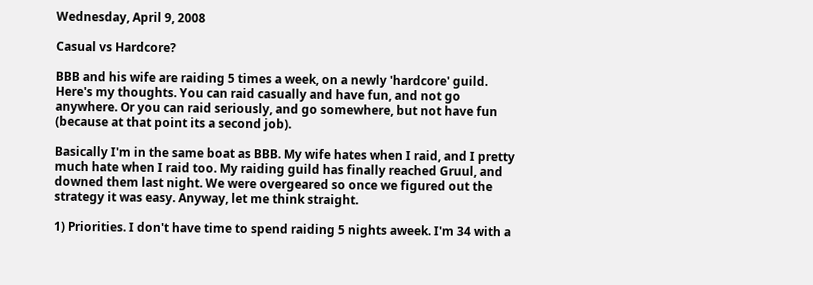Wednesday, April 9, 2008

Casual vs Hardcore?

BBB and his wife are raiding 5 times a week, on a newly 'hardcore' guild. Here's my thoughts. You can raid casually and have fun, and not go anywhere. Or you can raid seriously, and go somewhere, but not have fun (because at that point its a second job).

Basically I'm in the same boat as BBB. My wife hates when I raid, and I pretty much hate when I raid too. My raiding guild has finally reached Gruul, and downed them last night. We were overgeared so once we figured out the strategy it was easy. Anyway, let me think straight.

1) Priorities. I don't have time to spend raiding 5 nights aweek. I'm 34 with a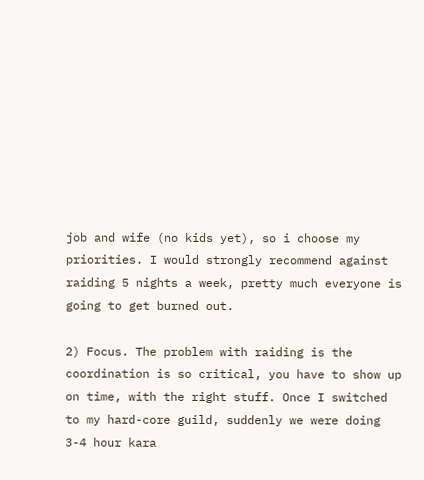job and wife (no kids yet), so i choose my priorities. I would strongly recommend against raiding 5 nights a week, pretty much everyone is going to get burned out.

2) Focus. The problem with raiding is the coordination is so critical, you have to show up on time, with the right stuff. Once I switched to my hard-core guild, suddenly we were doing 3-4 hour kara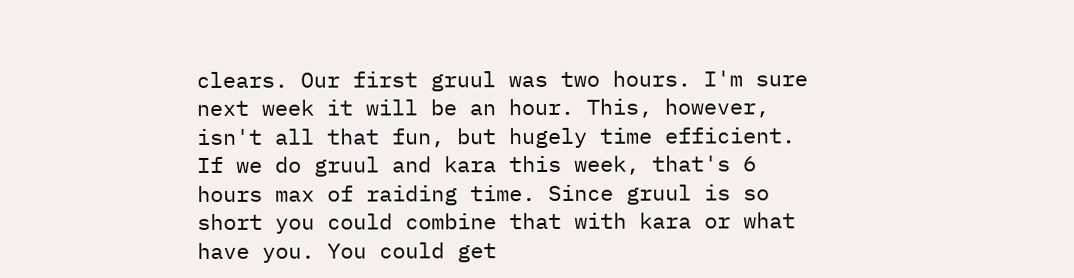clears. Our first gruul was two hours. I'm sure next week it will be an hour. This, however, isn't all that fun, but hugely time efficient. If we do gruul and kara this week, that's 6 hours max of raiding time. Since gruul is so short you could combine that with kara or what have you. You could get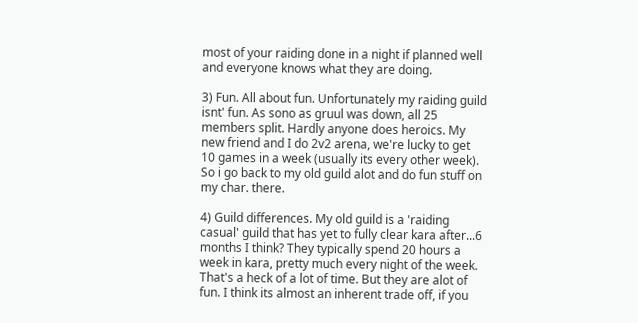most of your raiding done in a night if planned well and everyone knows what they are doing.

3) Fun. All about fun. Unfortunately my raiding guild isnt' fun. As sono as gruul was down, all 25 members split. Hardly anyone does heroics. My new friend and I do 2v2 arena, we're lucky to get 10 games in a week (usually its every other week). So i go back to my old guild alot and do fun stuff on my char. there.

4) Guild differences. My old guild is a 'raiding casual' guild that has yet to fully clear kara after...6 months I think? They typically spend 20 hours a week in kara, pretty much every night of the week. That's a heck of a lot of time. But they are alot of fun. I think its almost an inherent trade off, if you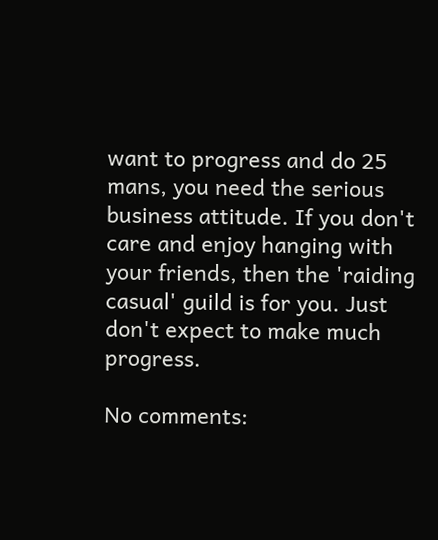want to progress and do 25 mans, you need the serious business attitude. If you don't care and enjoy hanging with your friends, then the 'raiding casual' guild is for you. Just don't expect to make much progress.

No comments: